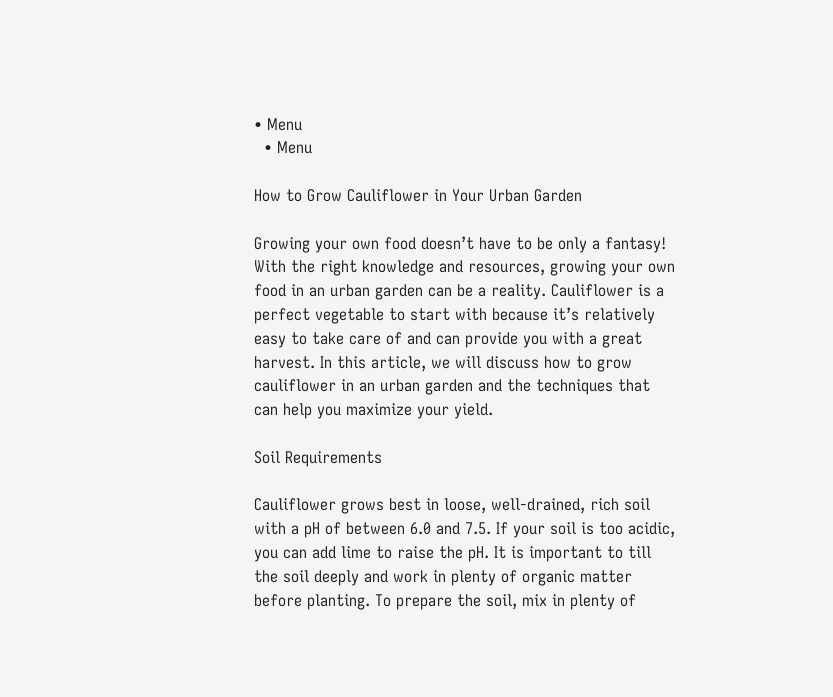• Menu
  • Menu

How to Grow Cauliflower in Your Urban Garden

Growing your own food doesn’t have to be only a fantasy! With the right knowledge and resources, growing your own food in an urban garden can be a reality. Cauliflower is a perfect vegetable to start with because it’s relatively easy to take care of and can provide you with a great harvest. In this article, we will discuss how to grow cauliflower in an urban garden and the techniques that can help you maximize your yield.

Soil Requirements

Cauliflower grows best in loose, well-drained, rich soil with a pH of between 6.0 and 7.5. If your soil is too acidic, you can add lime to raise the pH. It is important to till the soil deeply and work in plenty of organic matter before planting. To prepare the soil, mix in plenty of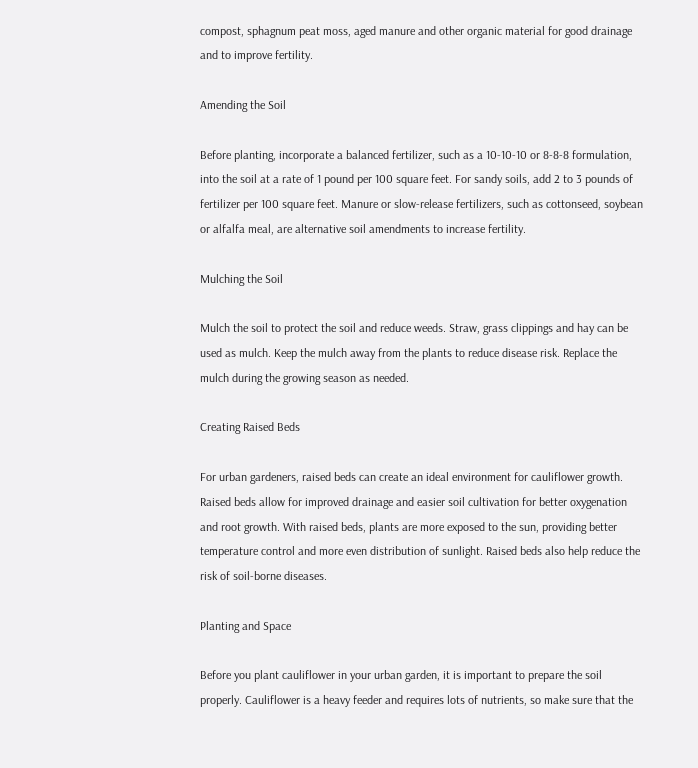compost, sphagnum peat moss, aged manure and other organic material for good drainage and to improve fertility.

Amending the Soil

Before planting, incorporate a balanced fertilizer, such as a 10-10-10 or 8-8-8 formulation, into the soil at a rate of 1 pound per 100 square feet. For sandy soils, add 2 to 3 pounds of fertilizer per 100 square feet. Manure or slow-release fertilizers, such as cottonseed, soybean or alfalfa meal, are alternative soil amendments to increase fertility.

Mulching the Soil

Mulch the soil to protect the soil and reduce weeds. Straw, grass clippings and hay can be used as mulch. Keep the mulch away from the plants to reduce disease risk. Replace the mulch during the growing season as needed.

Creating Raised Beds

For urban gardeners, raised beds can create an ideal environment for cauliflower growth. Raised beds allow for improved drainage and easier soil cultivation for better oxygenation and root growth. With raised beds, plants are more exposed to the sun, providing better temperature control and more even distribution of sunlight. Raised beds also help reduce the risk of soil-borne diseases.

Planting and Space

Before you plant cauliflower in your urban garden, it is important to prepare the soil properly. Cauliflower is a heavy feeder and requires lots of nutrients, so make sure that the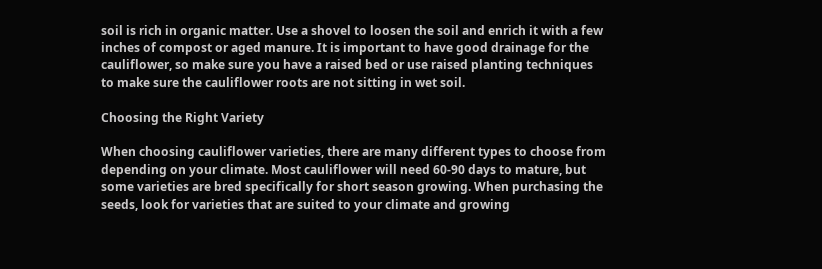soil is rich in organic matter. Use a shovel to loosen the soil and enrich it with a few inches of compost or aged manure. It is important to have good drainage for the cauliflower, so make sure you have a raised bed or use raised planting techniques to make sure the cauliflower roots are not sitting in wet soil.

Choosing the Right Variety

When choosing cauliflower varieties, there are many different types to choose from depending on your climate. Most cauliflower will need 60-90 days to mature, but some varieties are bred specifically for short season growing. When purchasing the seeds, look for varieties that are suited to your climate and growing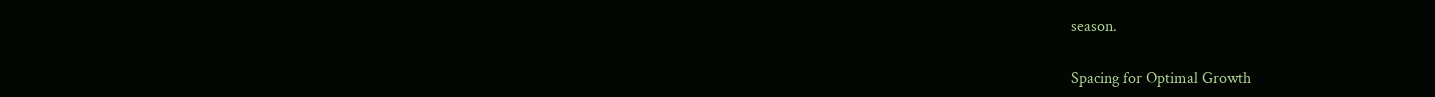season.

Spacing for Optimal Growth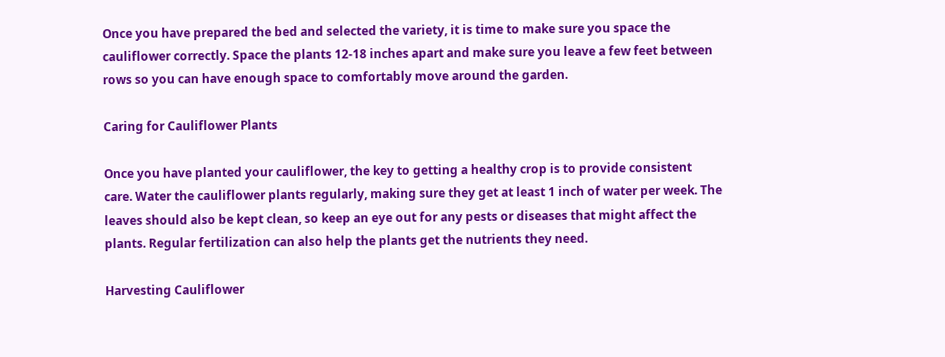Once you have prepared the bed and selected the variety, it is time to make sure you space the cauliflower correctly. Space the plants 12-18 inches apart and make sure you leave a few feet between rows so you can have enough space to comfortably move around the garden.

Caring for Cauliflower Plants

Once you have planted your cauliflower, the key to getting a healthy crop is to provide consistent care. Water the cauliflower plants regularly, making sure they get at least 1 inch of water per week. The leaves should also be kept clean, so keep an eye out for any pests or diseases that might affect the plants. Regular fertilization can also help the plants get the nutrients they need.

Harvesting Cauliflower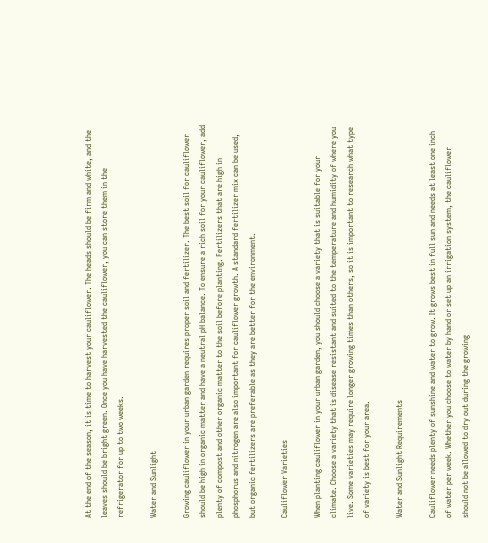At the end of the season, it is time to harvest your cauliflower. The heads should be firm and white, and the leaves should be bright green. Once you have harvested the cauliflower, you can store them in the refrigerator for up to two weeks.

Water and Sunlight

Growing cauliflower in your urban garden requires proper soil and fertilizer. The best soil for cauliflower should be high in organic matter and have a neutral pH balance. To ensure a rich soil for your cauliflower, add plenty of compost and other organic matter to the soil before planting. Fertilizers that are high in phosphorus and nitrogen are also important for cauliflower growth. A standard fertilizer mix can be used, but organic fertilizers are preferable as they are better for the environment.

Cauliflower Varieties

When planting cauliflower in your urban garden, you should choose a variety that is suitable for your climate. Choose a variety that is disease resistant and suited to the temperature and humidity of where you live. Some varieties may require longer growing times than others, so it is important to research what type of variety is best for your area.

Water and Sunlight Requirements

Cauliflower needs plenty of sunshine and water to grow. It grows best in full sun and needs at least one inch of water per week. Whether you choose to water by hand or set up an irrigation system, the cauliflower should not be allowed to dry out during the growing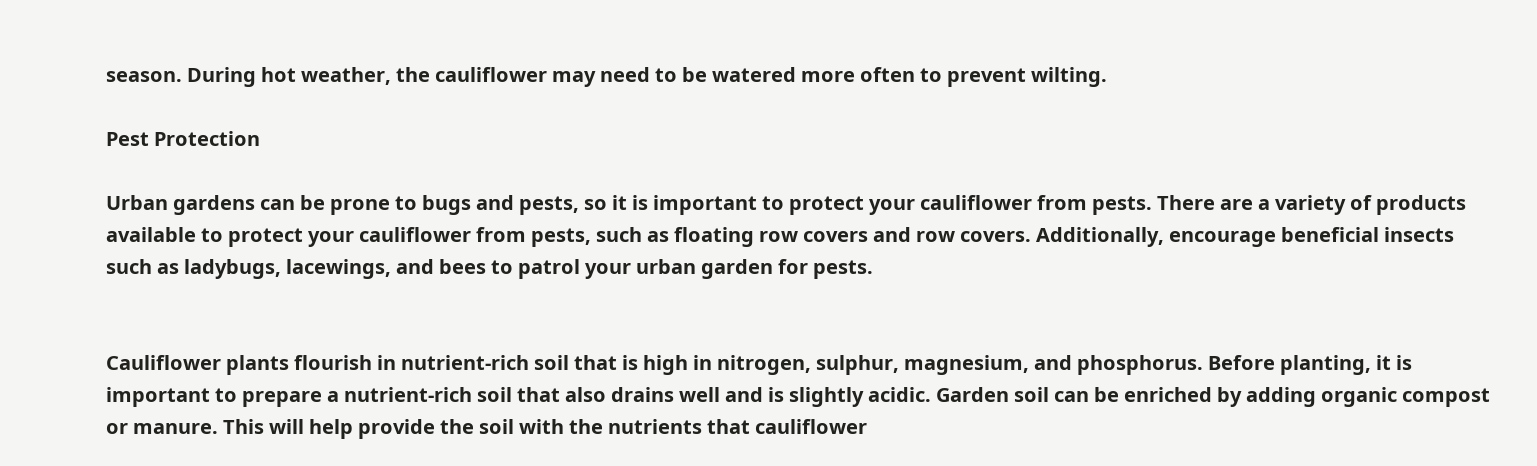season. During hot weather, the cauliflower may need to be watered more often to prevent wilting.

Pest Protection

Urban gardens can be prone to bugs and pests, so it is important to protect your cauliflower from pests. There are a variety of products available to protect your cauliflower from pests, such as floating row covers and row covers. Additionally, encourage beneficial insects such as ladybugs, lacewings, and bees to patrol your urban garden for pests.


Cauliflower plants flourish in nutrient-rich soil that is high in nitrogen, sulphur, magnesium, and phosphorus. Before planting, it is important to prepare a nutrient-rich soil that also drains well and is slightly acidic. Garden soil can be enriched by adding organic compost or manure. This will help provide the soil with the nutrients that cauliflower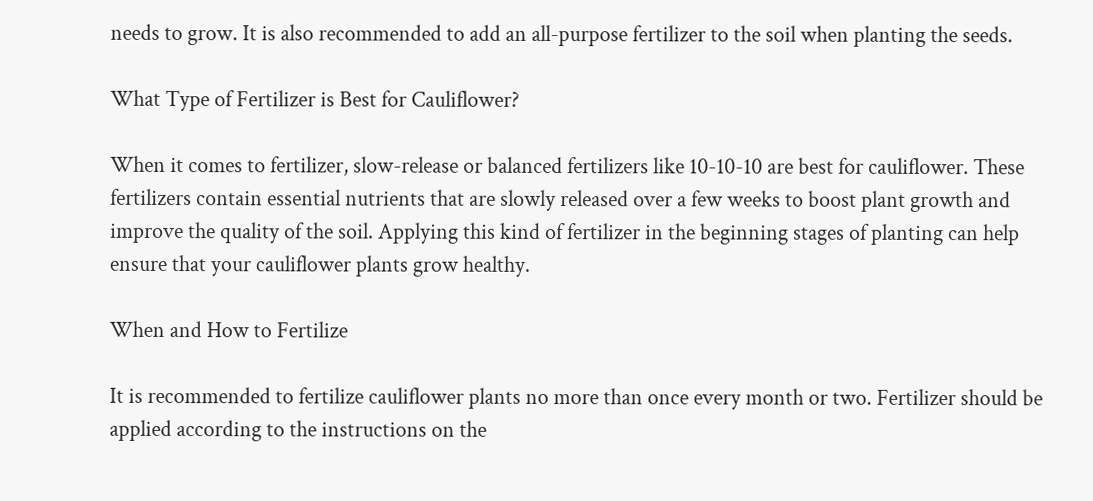needs to grow. It is also recommended to add an all-purpose fertilizer to the soil when planting the seeds.

What Type of Fertilizer is Best for Cauliflower?

When it comes to fertilizer, slow-release or balanced fertilizers like 10-10-10 are best for cauliflower. These fertilizers contain essential nutrients that are slowly released over a few weeks to boost plant growth and improve the quality of the soil. Applying this kind of fertilizer in the beginning stages of planting can help ensure that your cauliflower plants grow healthy.

When and How to Fertilize

It is recommended to fertilize cauliflower plants no more than once every month or two. Fertilizer should be applied according to the instructions on the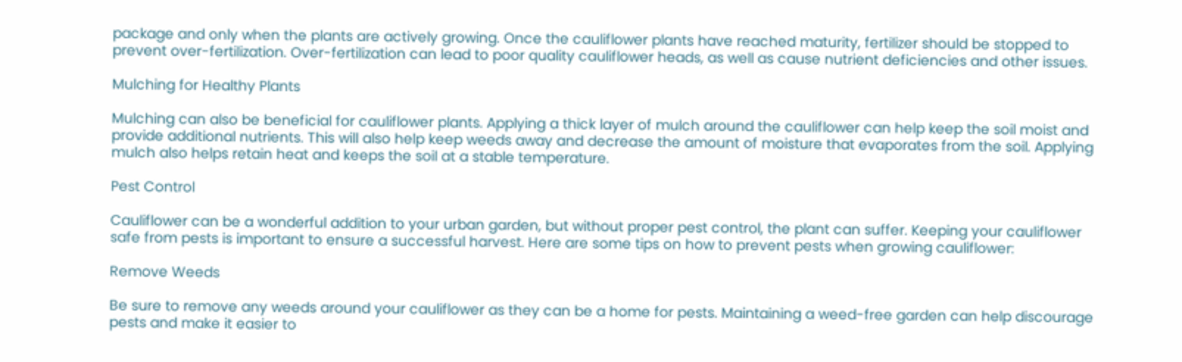package and only when the plants are actively growing. Once the cauliflower plants have reached maturity, fertilizer should be stopped to prevent over-fertilization. Over-fertilization can lead to poor quality cauliflower heads, as well as cause nutrient deficiencies and other issues.

Mulching for Healthy Plants

Mulching can also be beneficial for cauliflower plants. Applying a thick layer of mulch around the cauliflower can help keep the soil moist and provide additional nutrients. This will also help keep weeds away and decrease the amount of moisture that evaporates from the soil. Applying mulch also helps retain heat and keeps the soil at a stable temperature.

Pest Control

Cauliflower can be a wonderful addition to your urban garden, but without proper pest control, the plant can suffer. Keeping your cauliflower safe from pests is important to ensure a successful harvest. Here are some tips on how to prevent pests when growing cauliflower:

Remove Weeds

Be sure to remove any weeds around your cauliflower as they can be a home for pests. Maintaining a weed-free garden can help discourage pests and make it easier to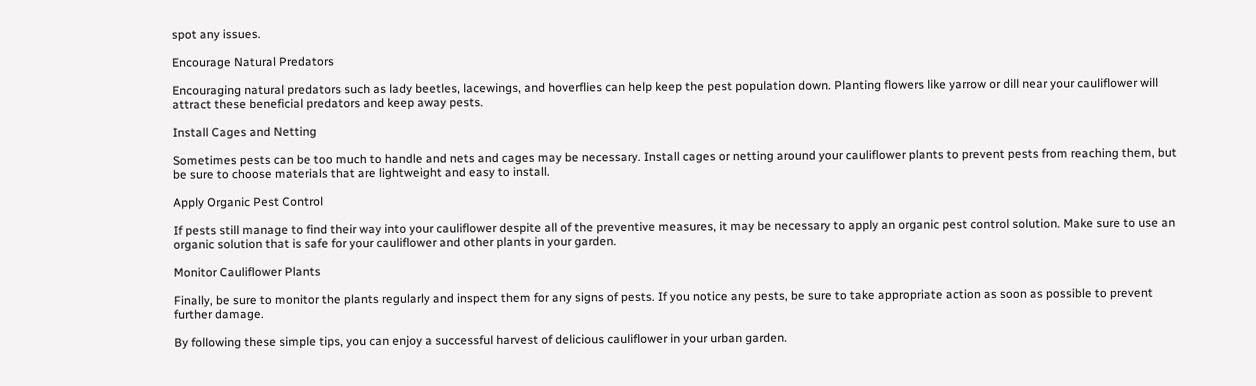spot any issues.

Encourage Natural Predators

Encouraging natural predators such as lady beetles, lacewings, and hoverflies can help keep the pest population down. Planting flowers like yarrow or dill near your cauliflower will attract these beneficial predators and keep away pests.

Install Cages and Netting

Sometimes pests can be too much to handle and nets and cages may be necessary. Install cages or netting around your cauliflower plants to prevent pests from reaching them, but be sure to choose materials that are lightweight and easy to install.

Apply Organic Pest Control

If pests still manage to find their way into your cauliflower despite all of the preventive measures, it may be necessary to apply an organic pest control solution. Make sure to use an organic solution that is safe for your cauliflower and other plants in your garden.

Monitor Cauliflower Plants

Finally, be sure to monitor the plants regularly and inspect them for any signs of pests. If you notice any pests, be sure to take appropriate action as soon as possible to prevent further damage.

By following these simple tips, you can enjoy a successful harvest of delicious cauliflower in your urban garden.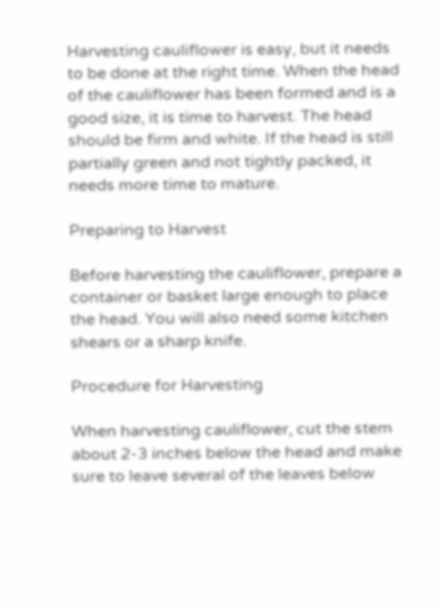Harvesting cauliflower is easy, but it needs to be done at the right time. When the head of the cauliflower has been formed and is a good size, it is time to harvest. The head should be firm and white. If the head is still partially green and not tightly packed, it needs more time to mature.

Preparing to Harvest

Before harvesting the cauliflower, prepare a container or basket large enough to place the head. You will also need some kitchen shears or a sharp knife.

Procedure for Harvesting

When harvesting cauliflower, cut the stem about 2-3 inches below the head and make sure to leave several of the leaves below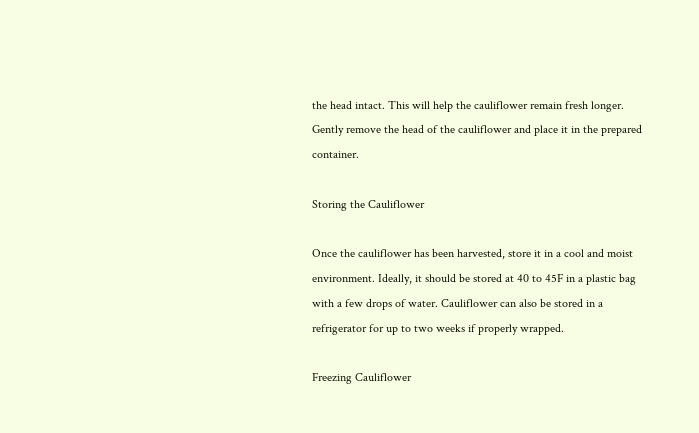the head intact. This will help the cauliflower remain fresh longer. Gently remove the head of the cauliflower and place it in the prepared container.

Storing the Cauliflower

Once the cauliflower has been harvested, store it in a cool and moist environment. Ideally, it should be stored at 40 to 45F in a plastic bag with a few drops of water. Cauliflower can also be stored in a refrigerator for up to two weeks if properly wrapped.

Freezing Cauliflower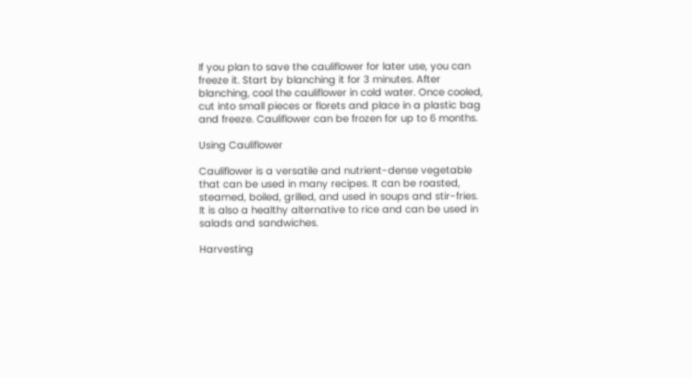If you plan to save the cauliflower for later use, you can freeze it. Start by blanching it for 3 minutes. After blanching, cool the cauliflower in cold water. Once cooled, cut into small pieces or florets and place in a plastic bag and freeze. Cauliflower can be frozen for up to 6 months.

Using Cauliflower

Cauliflower is a versatile and nutrient-dense vegetable that can be used in many recipes. It can be roasted, steamed, boiled, grilled, and used in soups and stir-fries. It is also a healthy alternative to rice and can be used in salads and sandwiches.

Harvesting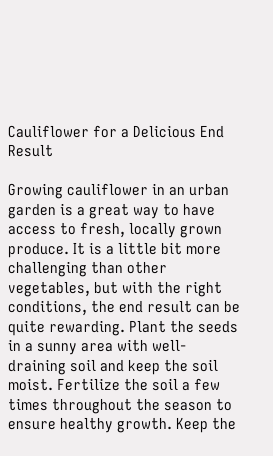Cauliflower for a Delicious End Result

Growing cauliflower in an urban garden is a great way to have access to fresh, locally grown produce. It is a little bit more challenging than other vegetables, but with the right conditions, the end result can be quite rewarding. Plant the seeds in a sunny area with well-draining soil and keep the soil moist. Fertilize the soil a few times throughout the season to ensure healthy growth. Keep the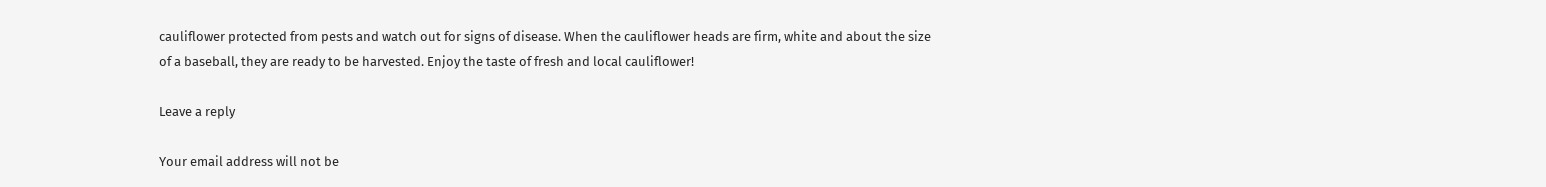cauliflower protected from pests and watch out for signs of disease. When the cauliflower heads are firm, white and about the size of a baseball, they are ready to be harvested. Enjoy the taste of fresh and local cauliflower!

Leave a reply

Your email address will not be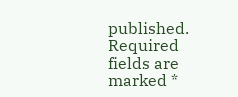published. Required fields are marked *